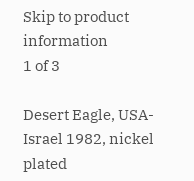Skip to product information
1 of 3

Desert Eagle, USA-Israel 1982, nickel plated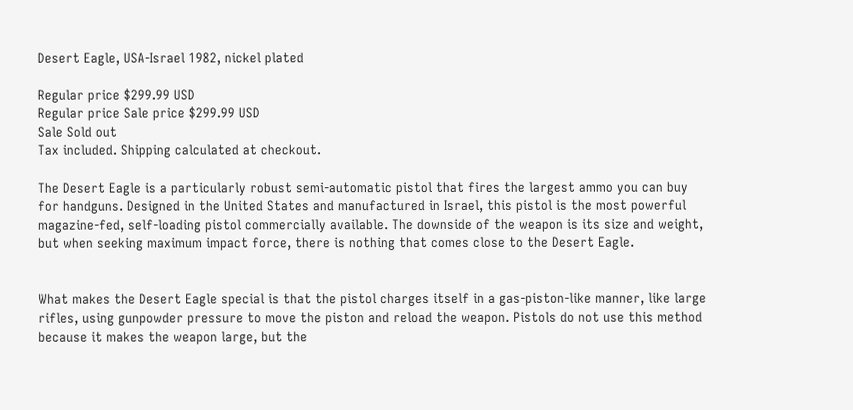Desert Eagle, USA-Israel 1982, nickel plated

Regular price $299.99 USD
Regular price Sale price $299.99 USD
Sale Sold out
Tax included. Shipping calculated at checkout.

The Desert Eagle is a particularly robust semi-automatic pistol that fires the largest ammo you can buy for handguns. Designed in the United States and manufactured in Israel, this pistol is the most powerful magazine-fed, self-loading pistol commercially available. The downside of the weapon is its size and weight, but when seeking maximum impact force, there is nothing that comes close to the Desert Eagle.


What makes the Desert Eagle special is that the pistol charges itself in a gas-piston-like manner, like large rifles, using gunpowder pressure to move the piston and reload the weapon. Pistols do not use this method because it makes the weapon large, but the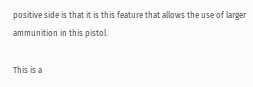positive side is that it is this feature that allows the use of larger ammunition in this pistol.

This is a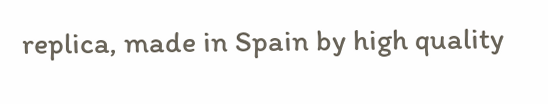replica, made in Spain by high quality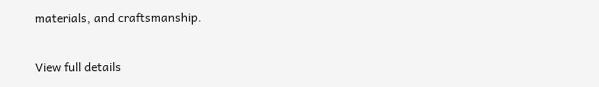materials, and craftsmanship.

View full details